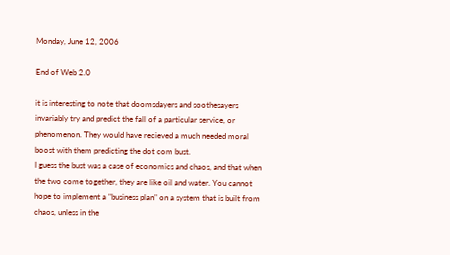Monday, June 12, 2006

End of Web 2.0

it is interesting to note that doomsdayers and soothesayers invariably try and predict the fall of a particular service, or phenomenon. They would have recieved a much needed moral boost with them predicting the dot com bust.
I guess the bust was a case of economics and chaos, and that when the two come together, they are like oil and water. You cannot hope to implement a "business plan" on a system that is built from chaos, unless in the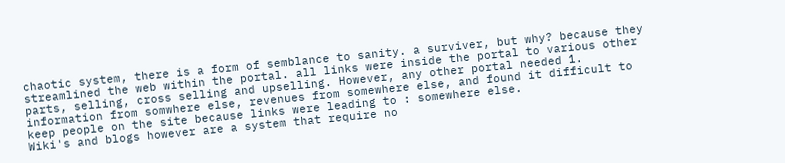chaotic system, there is a form of semblance to sanity. a surviver, but why? because they streamlined the web within the portal. all links were inside the portal to various other parts, selling, cross selling and upselling. However, any other portal needed 1. information from somwhere else, revenues from somewhere else, and found it difficult to keep people on the site because links were leading to : somewhere else.
Wiki's and blogs however are a system that require no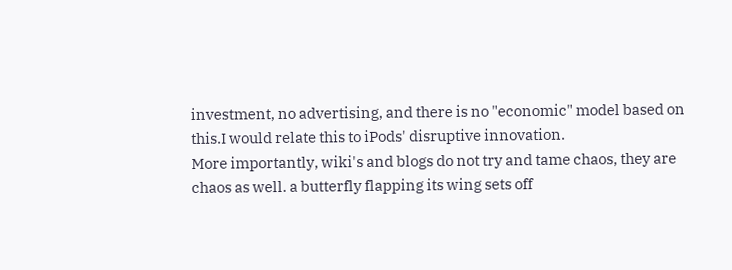investment, no advertising, and there is no "economic" model based on this.I would relate this to iPods' disruptive innovation.
More importantly, wiki's and blogs do not try and tame chaos, they are chaos as well. a butterfly flapping its wing sets off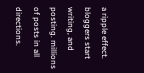a ripple effect. bloggers start writing, and posting. millions of posts in all directions.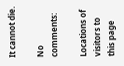It cannot die.

No comments:

Locations of visitors to this page